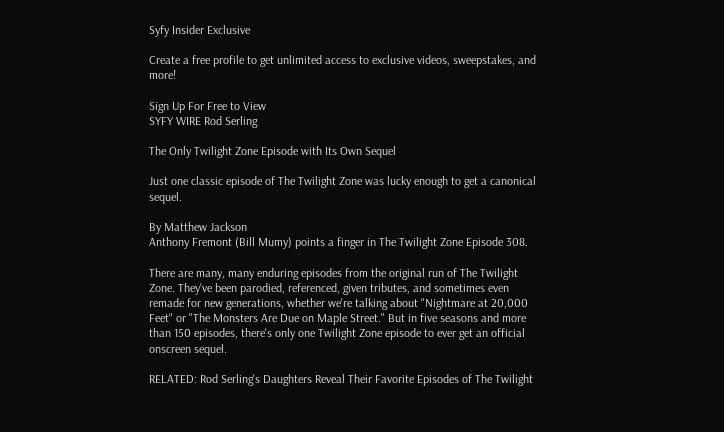Syfy Insider Exclusive

Create a free profile to get unlimited access to exclusive videos, sweepstakes, and more!

Sign Up For Free to View
SYFY WIRE Rod Serling

The Only Twilight Zone Episode with Its Own Sequel

Just one classic episode of The Twilight Zone was lucky enough to get a canonical sequel.

By Matthew Jackson
Anthony Fremont (Bill Mumy) points a finger in The Twilight Zone Episode 308.

There are many, many enduring episodes from the original run of The Twilight Zone. They've been parodied, referenced, given tributes, and sometimes even remade for new generations, whether we're talking about "Nightmare at 20,000 Feet" or "The Monsters Are Due on Maple Street." But in five seasons and more than 150 episodes, there's only one Twilight Zone episode to ever get an official onscreen sequel.

RELATED: Rod Serling's Daughters Reveal Their Favorite Episodes of The Twilight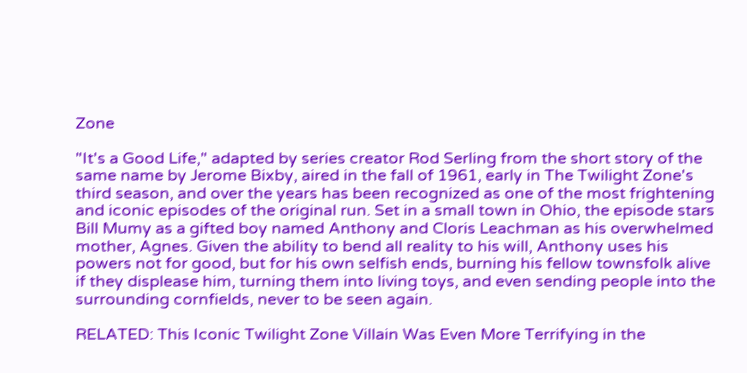Zone

"It's a Good Life," adapted by series creator Rod Serling from the short story of the same name by Jerome Bixby, aired in the fall of 1961, early in The Twilight Zone's third season, and over the years has been recognized as one of the most frightening and iconic episodes of the original run. Set in a small town in Ohio, the episode stars Bill Mumy as a gifted boy named Anthony and Cloris Leachman as his overwhelmed mother, Agnes. Given the ability to bend all reality to his will, Anthony uses his powers not for good, but for his own selfish ends, burning his fellow townsfolk alive if they displease him, turning them into living toys, and even sending people into the surrounding cornfields, never to be seen again.

RELATED: This Iconic Twilight Zone Villain Was Even More Terrifying in the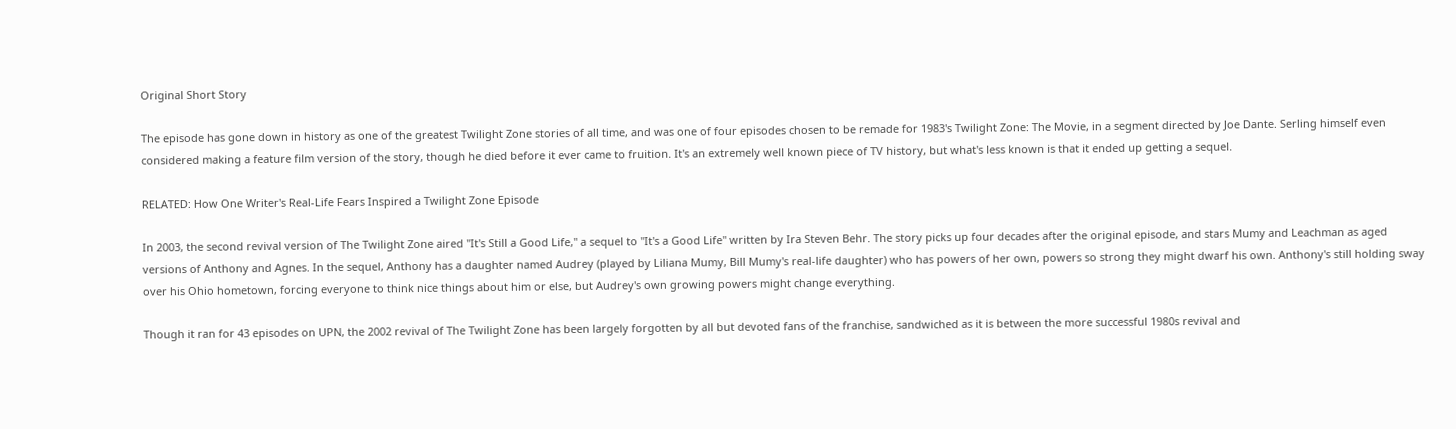Original Short Story

The episode has gone down in history as one of the greatest Twilight Zone stories of all time, and was one of four episodes chosen to be remade for 1983's Twilight Zone: The Movie, in a segment directed by Joe Dante. Serling himself even considered making a feature film version of the story, though he died before it ever came to fruition. It's an extremely well known piece of TV history, but what's less known is that it ended up getting a sequel.

RELATED: How One Writer's Real-Life Fears Inspired a Twilight Zone Episode

In 2003, the second revival version of The Twilight Zone aired "It's Still a Good Life," a sequel to "It's a Good Life" written by Ira Steven Behr. The story picks up four decades after the original episode, and stars Mumy and Leachman as aged versions of Anthony and Agnes. In the sequel, Anthony has a daughter named Audrey (played by Liliana Mumy, Bill Mumy's real-life daughter) who has powers of her own, powers so strong they might dwarf his own. Anthony's still holding sway over his Ohio hometown, forcing everyone to think nice things about him or else, but Audrey's own growing powers might change everything.

Though it ran for 43 episodes on UPN, the 2002 revival of The Twilight Zone has been largely forgotten by all but devoted fans of the franchise, sandwiched as it is between the more successful 1980s revival and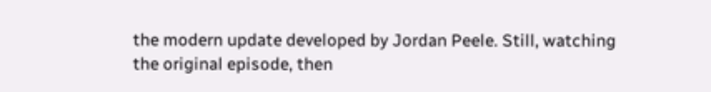the modern update developed by Jordan Peele. Still, watching the original episode, then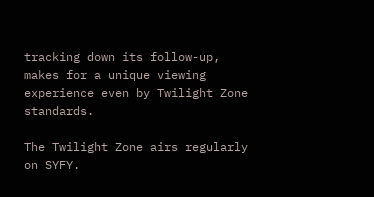tracking down its follow-up, makes for a unique viewing experience even by Twilight Zone standards.

The Twilight Zone airs regularly on SYFY.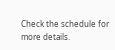Check the schedule for more details.